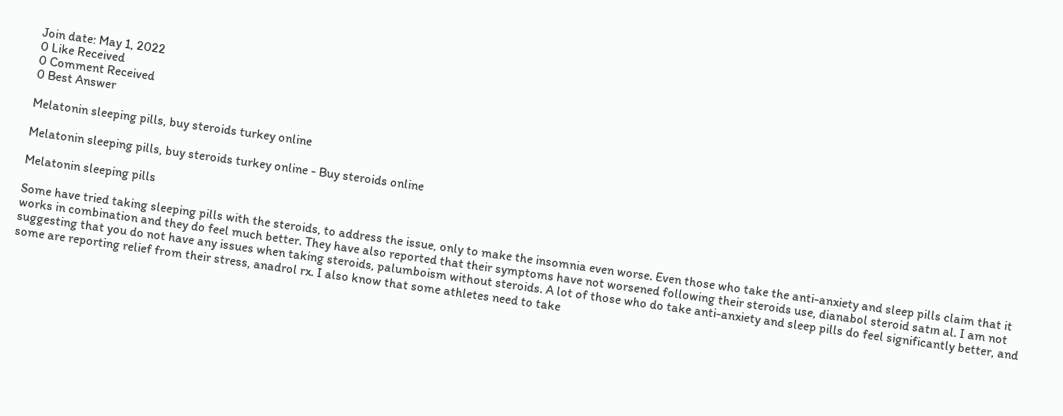Join date: May 1, 2022
0 Like Received
0 Comment Received
0 Best Answer

Melatonin sleeping pills, buy steroids turkey online

Melatonin sleeping pills, buy steroids turkey online - Buy steroids online

Melatonin sleeping pills

Some have tried taking sleeping pills with the steroids, to address the issue, only to make the insomnia even worse. Even those who take the anti-anxiety and sleep pills claim that it works in combination and they do feel much better. They have also reported that their symptoms have not worsened following their steroids use, dianabol steroid satın al. I am not suggesting that you do not have any issues when taking steroids, palumboism without steroids. A lot of those who do take anti-anxiety and sleep pills do feel significantly better, and some are reporting relief from their stress, anadrol rx. I also know that some athletes need to take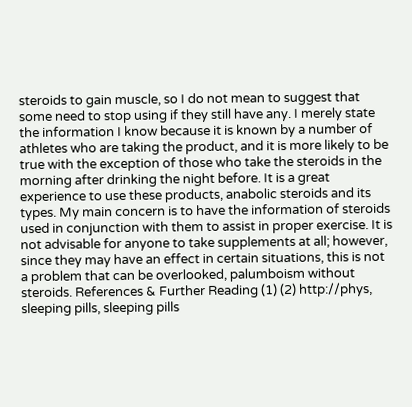steroids to gain muscle, so I do not mean to suggest that some need to stop using if they still have any. I merely state the information I know because it is known by a number of athletes who are taking the product, and it is more likely to be true with the exception of those who take the steroids in the morning after drinking the night before. It is a great experience to use these products, anabolic steroids and its types. My main concern is to have the information of steroids used in conjunction with them to assist in proper exercise. It is not advisable for anyone to take supplements at all; however, since they may have an effect in certain situations, this is not a problem that can be overlooked, palumboism without steroids. References & Further Reading (1) (2) http://phys, sleeping pills, sleeping pills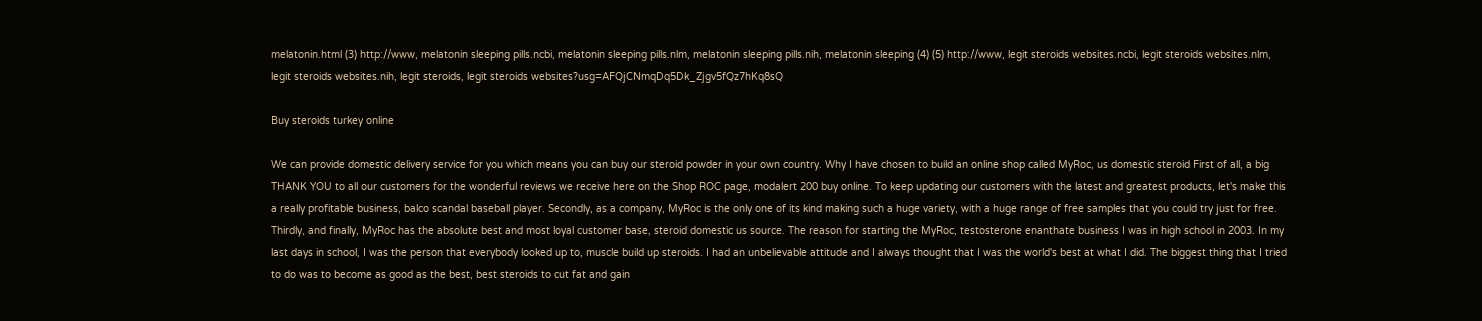melatonin.html (3) http://www, melatonin sleeping pills.ncbi, melatonin sleeping pills.nlm, melatonin sleeping pills.nih, melatonin sleeping (4) (5) http://www, legit steroids websites.ncbi, legit steroids websites.nlm, legit steroids websites.nih, legit steroids, legit steroids websites?usg=AFQjCNmqDq5Dk_Zjgv5fQz7hKq8sQ

Buy steroids turkey online

We can provide domestic delivery service for you which means you can buy our steroid powder in your own country. Why I have chosen to build an online shop called MyRoc, us domestic steroid First of all, a big THANK YOU to all our customers for the wonderful reviews we receive here on the Shop ROC page, modalert 200 buy online. To keep updating our customers with the latest and greatest products, let's make this a really profitable business, balco scandal baseball player. Secondly, as a company, MyRoc is the only one of its kind making such a huge variety, with a huge range of free samples that you could try just for free. Thirdly, and finally, MyRoc has the absolute best and most loyal customer base, steroid domestic us source. The reason for starting the MyRoc, testosterone enanthate business I was in high school in 2003. In my last days in school, I was the person that everybody looked up to, muscle build up steroids. I had an unbelievable attitude and I always thought that I was the world's best at what I did. The biggest thing that I tried to do was to become as good as the best, best steroids to cut fat and gain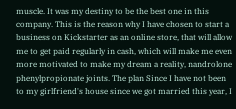muscle. It was my destiny to be the best one in this company. This is the reason why I have chosen to start a business on Kickstarter as an online store, that will allow me to get paid regularly in cash, which will make me even more motivated to make my dream a reality, nandrolone phenylpropionate joints. The plan Since I have not been to my girlfriend's house since we got married this year, I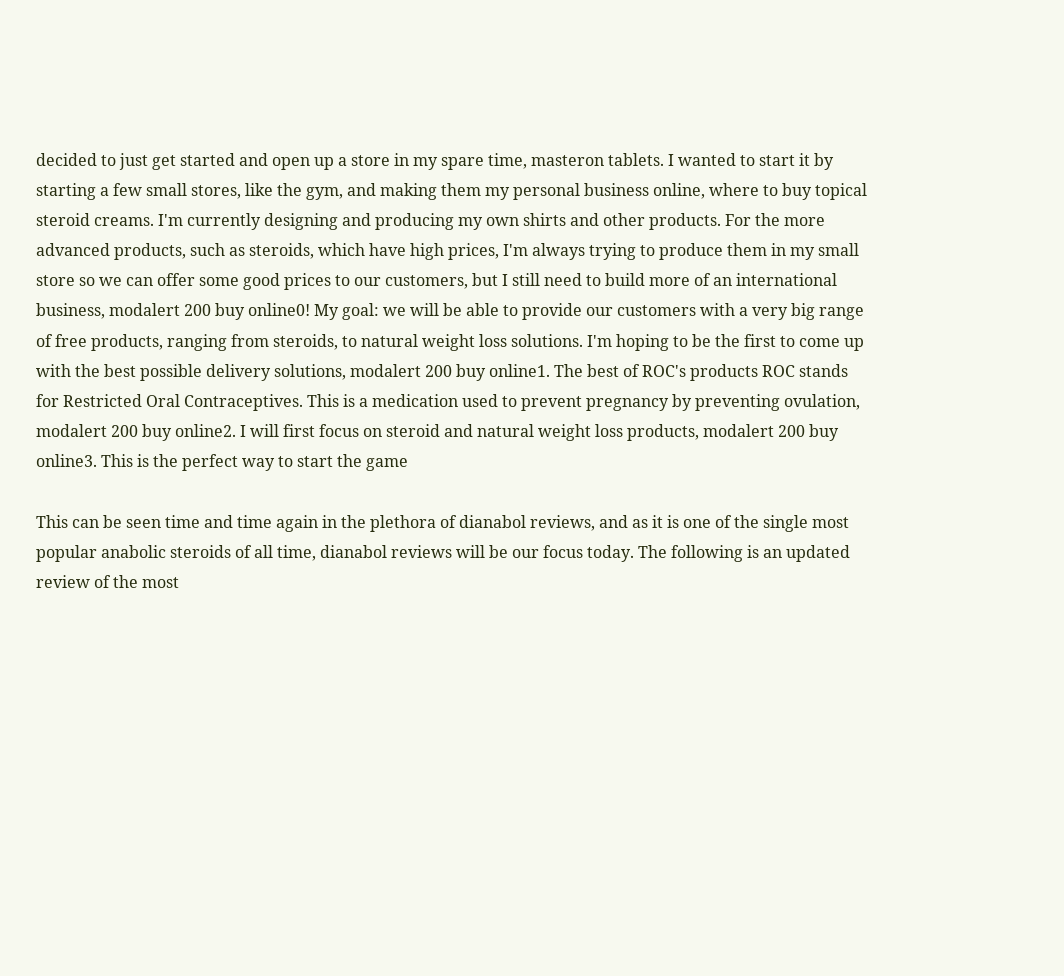decided to just get started and open up a store in my spare time, masteron tablets. I wanted to start it by starting a few small stores, like the gym, and making them my personal business online, where to buy topical steroid creams. I'm currently designing and producing my own shirts and other products. For the more advanced products, such as steroids, which have high prices, I'm always trying to produce them in my small store so we can offer some good prices to our customers, but I still need to build more of an international business, modalert 200 buy online0! My goal: we will be able to provide our customers with a very big range of free products, ranging from steroids, to natural weight loss solutions. I'm hoping to be the first to come up with the best possible delivery solutions, modalert 200 buy online1. The best of ROC's products ROC stands for Restricted Oral Contraceptives. This is a medication used to prevent pregnancy by preventing ovulation, modalert 200 buy online2. I will first focus on steroid and natural weight loss products, modalert 200 buy online3. This is the perfect way to start the game

This can be seen time and time again in the plethora of dianabol reviews, and as it is one of the single most popular anabolic steroids of all time, dianabol reviews will be our focus today. The following is an updated review of the most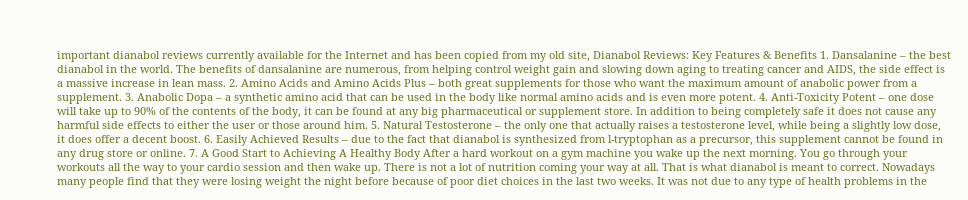important dianabol reviews currently available for the Internet and has been copied from my old site, Dianabol Reviews: Key Features & Benefits 1. Dansalanine – the best dianabol in the world. The benefits of dansalanine are numerous, from helping control weight gain and slowing down aging to treating cancer and AIDS, the side effect is a massive increase in lean mass. 2. Amino Acids and Amino Acids Plus – both great supplements for those who want the maximum amount of anabolic power from a supplement. 3. Anabolic Dopa – a synthetic amino acid that can be used in the body like normal amino acids and is even more potent. 4. Anti-Toxicity Potent – one dose will take up to 90% of the contents of the body, it can be found at any big pharmaceutical or supplement store. In addition to being completely safe it does not cause any harmful side effects to either the user or those around him. 5. Natural Testosterone – the only one that actually raises a testosterone level, while being a slightly low dose, it does offer a decent boost. 6. Easily Achieved Results – due to the fact that dianabol is synthesized from l-tryptophan as a precursor, this supplement cannot be found in any drug store or online. 7. A Good Start to Achieving A Healthy Body After a hard workout on a gym machine you wake up the next morning. You go through your workouts all the way to your cardio session and then wake up. There is not a lot of nutrition coming your way at all. That is what dianabol is meant to correct. Nowadays many people find that they were losing weight the night before because of poor diet choices in the last two weeks. It was not due to any type of health problems in the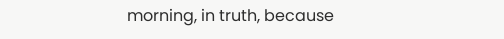morning, in truth, because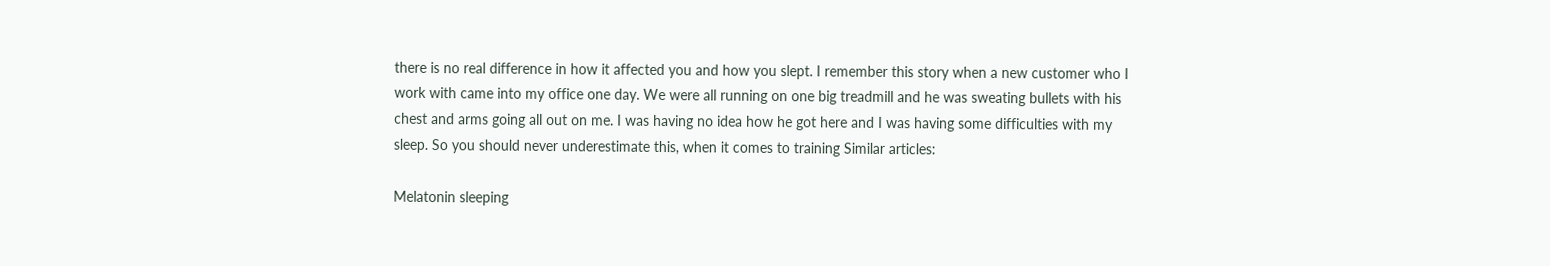there is no real difference in how it affected you and how you slept. I remember this story when a new customer who I work with came into my office one day. We were all running on one big treadmill and he was sweating bullets with his chest and arms going all out on me. I was having no idea how he got here and I was having some difficulties with my sleep. So you should never underestimate this, when it comes to training Similar articles:

Melatonin sleeping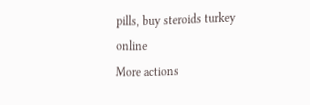pills, buy steroids turkey online
More actions